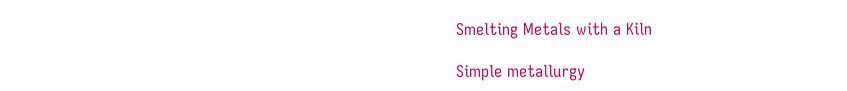Smelting Metals with a Kiln

Simple metallurgy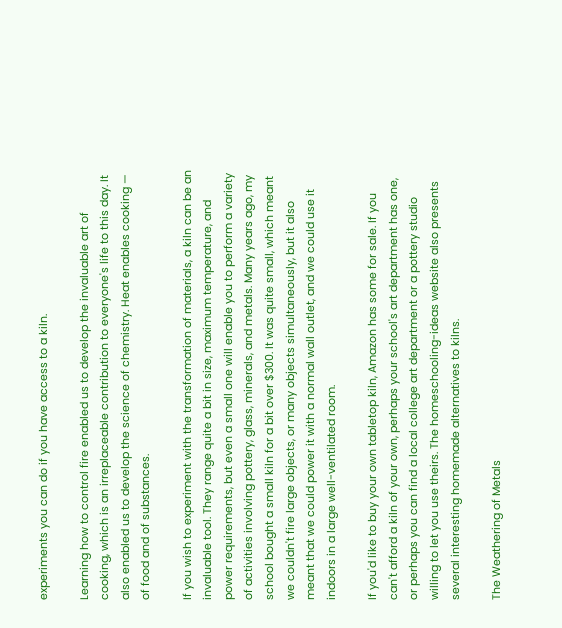experiments you can do if you have access to a kiln.

Learning how to control fire enabled us to develop the invaluable art of cooking, which is an irreplaceable contribution to everyone's life to this day. It also enabled us to develop the science of chemistry. Heat enables cooking — of food and of substances.

If you wish to experiment with the transformation of materials, a kiln can be an invaluable tool. They range quite a bit in size, maximum temperature, and power requirements, but even a small one will enable you to perform a variety of activities involving pottery, glass, minerals, and metals. Many years ago, my school bought a small kiln for a bit over $300. It was quite small, which meant we couldn't fire large objects, or many objects simultaneously, but it also meant that we could power it with a normal wall outlet, and we could use it indoors in a large well-ventilated room.

If you'd like to buy your own tabletop kiln, Amazon has some for sale. If you can't afford a kiln of your own, perhaps your school's art department has one, or perhaps you can find a local college art department or a pottery studio willing to let you use theirs. The homeschooling-ideas website also presents several interesting homemade alternatives to kilns.

The Weathering of Metals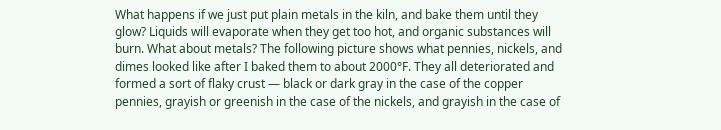What happens if we just put plain metals in the kiln, and bake them until they glow? Liquids will evaporate when they get too hot, and organic substances will burn. What about metals? The following picture shows what pennies, nickels, and dimes looked like after I baked them to about 2000°F. They all deteriorated and formed a sort of flaky crust — black or dark gray in the case of the copper pennies, grayish or greenish in the case of the nickels, and grayish in the case of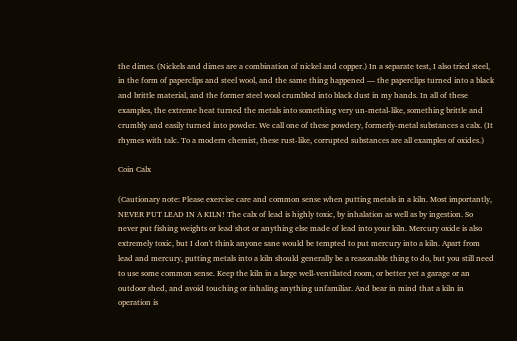the dimes. (Nickels and dimes are a combination of nickel and copper.) In a separate test, I also tried steel, in the form of paperclips and steel wool, and the same thing happened — the paperclips turned into a black and brittle material, and the former steel wool crumbled into black dust in my hands. In all of these examples, the extreme heat turned the metals into something very un-metal-like, something brittle and crumbly and easily turned into powder. We call one of these powdery, formerly-metal substances a calx. (It rhymes with talc. To a modern chemist, these rust-like, corrupted substances are all examples of oxides.)

Coin Calx

(Cautionary note: Please exercise care and common sense when putting metals in a kiln. Most importantly, NEVER PUT LEAD IN A KILN! The calx of lead is highly toxic, by inhalation as well as by ingestion. So never put fishing weights or lead shot or anything else made of lead into your kiln. Mercury oxide is also extremely toxic, but I don't think anyone sane would be tempted to put mercury into a kiln. Apart from lead and mercury, putting metals into a kiln should generally be a reasonable thing to do, but you still need to use some common sense. Keep the kiln in a large well-ventilated room, or better yet a garage or an outdoor shed, and avoid touching or inhaling anything unfamiliar. And bear in mind that a kiln in operation is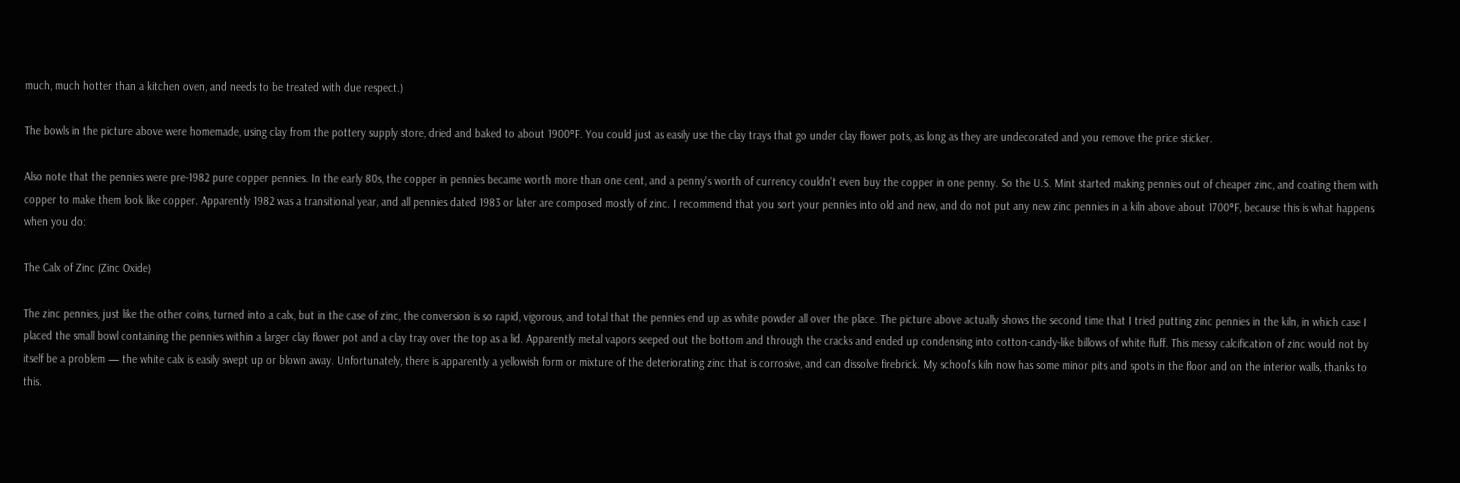much, much hotter than a kitchen oven, and needs to be treated with due respect.)

The bowls in the picture above were homemade, using clay from the pottery supply store, dried and baked to about 1900°F. You could just as easily use the clay trays that go under clay flower pots, as long as they are undecorated and you remove the price sticker.

Also note that the pennies were pre-1982 pure copper pennies. In the early 80s, the copper in pennies became worth more than one cent, and a penny's worth of currency couldn't even buy the copper in one penny. So the U.S. Mint started making pennies out of cheaper zinc, and coating them with copper to make them look like copper. Apparently 1982 was a transitional year, and all pennies dated 1983 or later are composed mostly of zinc. I recommend that you sort your pennies into old and new, and do not put any new zinc pennies in a kiln above about 1700°F, because this is what happens when you do:

The Calx of Zinc (Zinc Oxide)

The zinc pennies, just like the other coins, turned into a calx, but in the case of zinc, the conversion is so rapid, vigorous, and total that the pennies end up as white powder all over the place. The picture above actually shows the second time that I tried putting zinc pennies in the kiln, in which case I placed the small bowl containing the pennies within a larger clay flower pot and a clay tray over the top as a lid. Apparently metal vapors seeped out the bottom and through the cracks and ended up condensing into cotton-candy-like billows of white fluff. This messy calcification of zinc would not by itself be a problem — the white calx is easily swept up or blown away. Unfortunately, there is apparently a yellowish form or mixture of the deteriorating zinc that is corrosive, and can dissolve firebrick. My school's kiln now has some minor pits and spots in the floor and on the interior walls, thanks to this.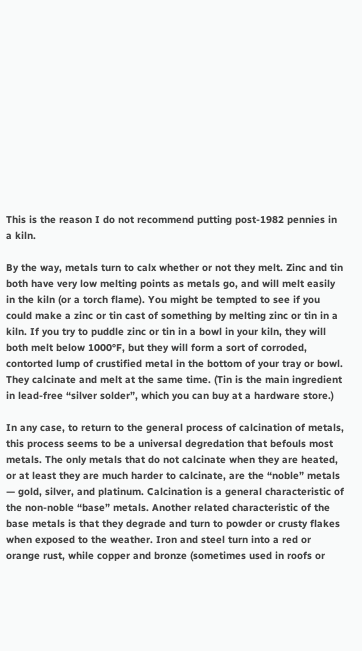This is the reason I do not recommend putting post-1982 pennies in a kiln.

By the way, metals turn to calx whether or not they melt. Zinc and tin both have very low melting points as metals go, and will melt easily in the kiln (or a torch flame). You might be tempted to see if you could make a zinc or tin cast of something by melting zinc or tin in a kiln. If you try to puddle zinc or tin in a bowl in your kiln, they will both melt below 1000°F, but they will form a sort of corroded, contorted lump of crustified metal in the bottom of your tray or bowl. They calcinate and melt at the same time. (Tin is the main ingredient in lead-free “silver solder”, which you can buy at a hardware store.)

In any case, to return to the general process of calcination of metals, this process seems to be a universal degredation that befouls most metals. The only metals that do not calcinate when they are heated, or at least they are much harder to calcinate, are the “noble” metals — gold, silver, and platinum. Calcination is a general characteristic of the non-noble “base” metals. Another related characteristic of the base metals is that they degrade and turn to powder or crusty flakes when exposed to the weather. Iron and steel turn into a red or orange rust, while copper and bronze (sometimes used in roofs or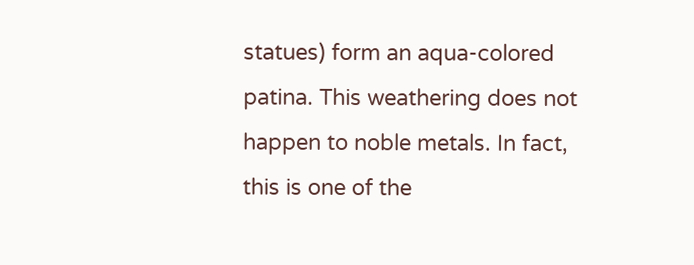statues) form an aqua-colored patina. This weathering does not happen to noble metals. In fact, this is one of the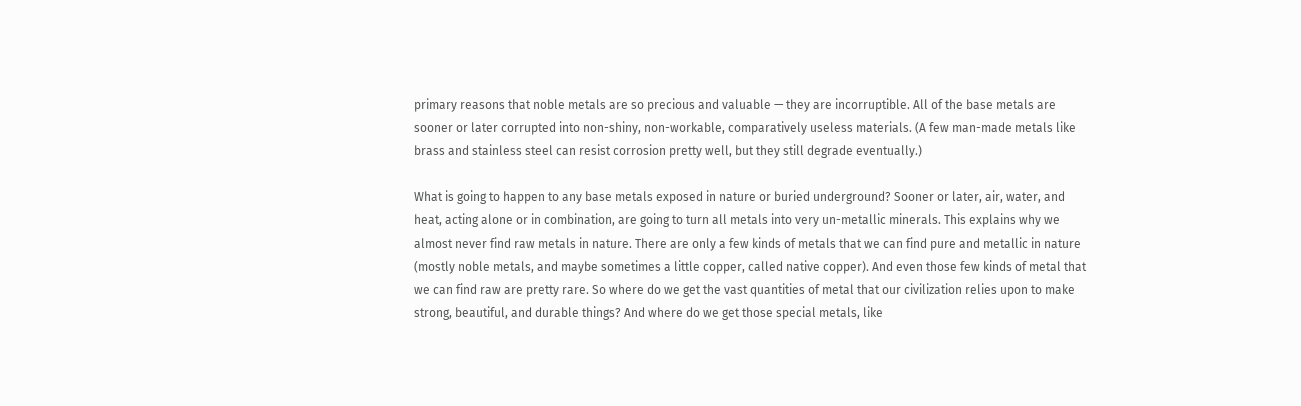primary reasons that noble metals are so precious and valuable — they are incorruptible. All of the base metals are sooner or later corrupted into non-shiny, non-workable, comparatively useless materials. (A few man-made metals like brass and stainless steel can resist corrosion pretty well, but they still degrade eventually.)

What is going to happen to any base metals exposed in nature or buried underground? Sooner or later, air, water, and heat, acting alone or in combination, are going to turn all metals into very un-metallic minerals. This explains why we almost never find raw metals in nature. There are only a few kinds of metals that we can find pure and metallic in nature (mostly noble metals, and maybe sometimes a little copper, called native copper). And even those few kinds of metal that we can find raw are pretty rare. So where do we get the vast quantities of metal that our civilization relies upon to make strong, beautiful, and durable things? And where do we get those special metals, like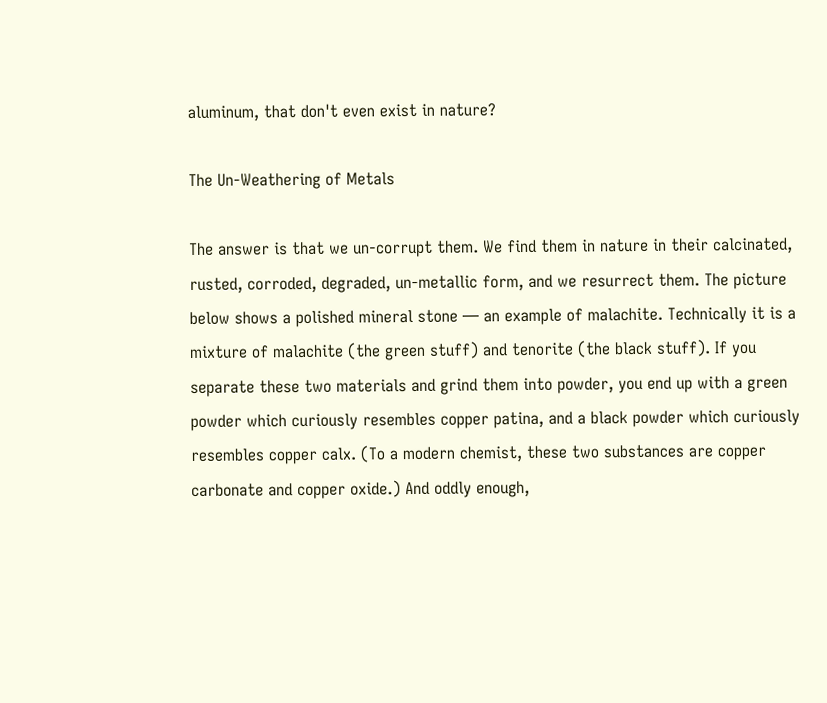aluminum, that don't even exist in nature?

The Un-Weathering of Metals

The answer is that we un-corrupt them. We find them in nature in their calcinated, rusted, corroded, degraded, un-metallic form, and we resurrect them. The picture below shows a polished mineral stone — an example of malachite. Technically it is a mixture of malachite (the green stuff) and tenorite (the black stuff). If you separate these two materials and grind them into powder, you end up with a green powder which curiously resembles copper patina, and a black powder which curiously resembles copper calx. (To a modern chemist, these two substances are copper carbonate and copper oxide.) And oddly enough,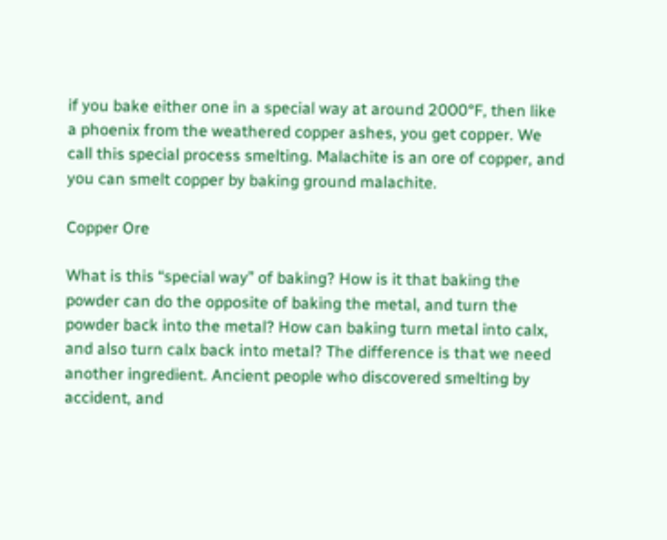if you bake either one in a special way at around 2000°F, then like a phoenix from the weathered copper ashes, you get copper. We call this special process smelting. Malachite is an ore of copper, and you can smelt copper by baking ground malachite.

Copper Ore

What is this “special way” of baking? How is it that baking the powder can do the opposite of baking the metal, and turn the powder back into the metal? How can baking turn metal into calx, and also turn calx back into metal? The difference is that we need another ingredient. Ancient people who discovered smelting by accident, and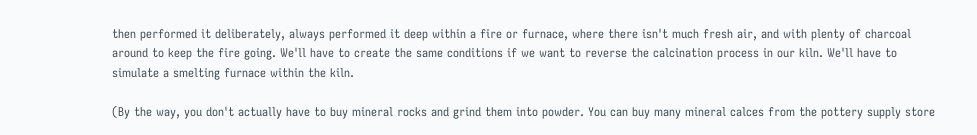then performed it deliberately, always performed it deep within a fire or furnace, where there isn't much fresh air, and with plenty of charcoal around to keep the fire going. We'll have to create the same conditions if we want to reverse the calcination process in our kiln. We'll have to simulate a smelting furnace within the kiln.

(By the way, you don't actually have to buy mineral rocks and grind them into powder. You can buy many mineral calces from the pottery supply store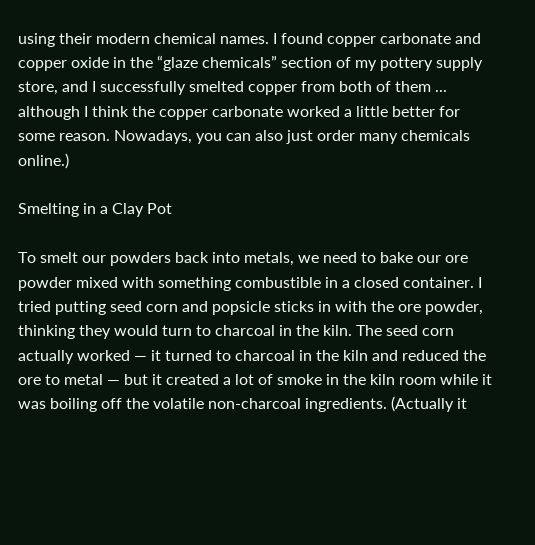using their modern chemical names. I found copper carbonate and copper oxide in the “glaze chemicals” section of my pottery supply store, and I successfully smelted copper from both of them ... although I think the copper carbonate worked a little better for some reason. Nowadays, you can also just order many chemicals online.)

Smelting in a Clay Pot

To smelt our powders back into metals, we need to bake our ore powder mixed with something combustible in a closed container. I tried putting seed corn and popsicle sticks in with the ore powder, thinking they would turn to charcoal in the kiln. The seed corn actually worked — it turned to charcoal in the kiln and reduced the ore to metal — but it created a lot of smoke in the kiln room while it was boiling off the volatile non-charcoal ingredients. (Actually it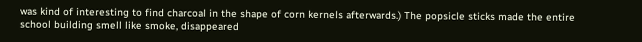was kind of interesting to find charcoal in the shape of corn kernels afterwards.) The popsicle sticks made the entire school building smell like smoke, disappeared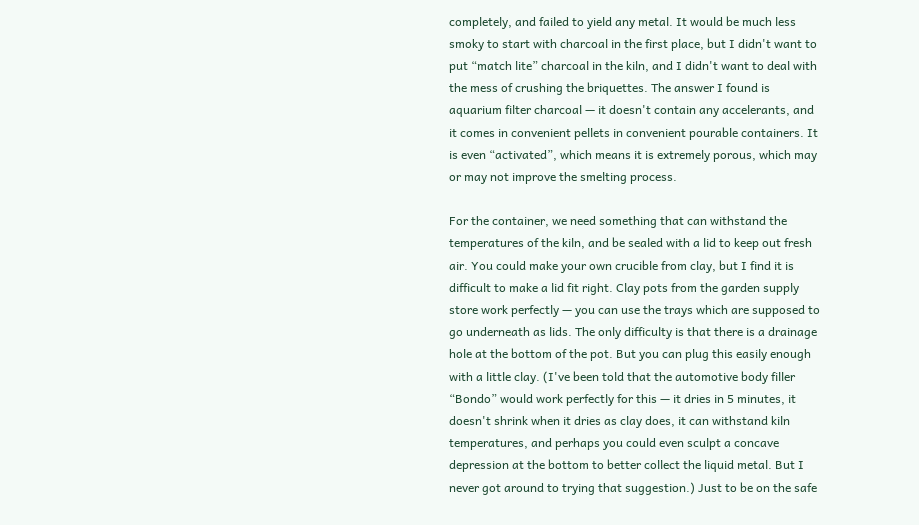completely, and failed to yield any metal. It would be much less smoky to start with charcoal in the first place, but I didn't want to put “match lite” charcoal in the kiln, and I didn't want to deal with the mess of crushing the briquettes. The answer I found is aquarium filter charcoal — it doesn't contain any accelerants, and it comes in convenient pellets in convenient pourable containers. It is even “activated”, which means it is extremely porous, which may or may not improve the smelting process.

For the container, we need something that can withstand the temperatures of the kiln, and be sealed with a lid to keep out fresh air. You could make your own crucible from clay, but I find it is difficult to make a lid fit right. Clay pots from the garden supply store work perfectly — you can use the trays which are supposed to go underneath as lids. The only difficulty is that there is a drainage hole at the bottom of the pot. But you can plug this easily enough with a little clay. (I've been told that the automotive body filler “Bondo” would work perfectly for this — it dries in 5 minutes, it doesn't shrink when it dries as clay does, it can withstand kiln temperatures, and perhaps you could even sculpt a concave depression at the bottom to better collect the liquid metal. But I never got around to trying that suggestion.) Just to be on the safe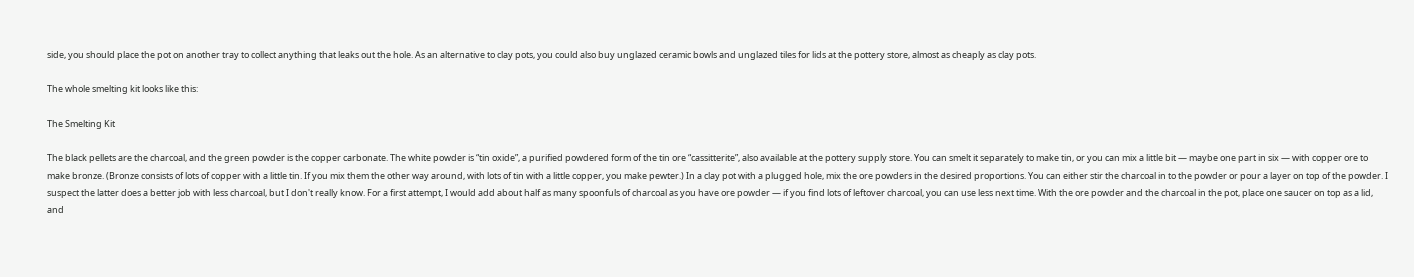side, you should place the pot on another tray to collect anything that leaks out the hole. As an alternative to clay pots, you could also buy unglazed ceramic bowls and unglazed tiles for lids at the pottery store, almost as cheaply as clay pots.

The whole smelting kit looks like this:

The Smelting Kit

The black pellets are the charcoal, and the green powder is the copper carbonate. The white powder is “tin oxide”, a purified powdered form of the tin ore “cassitterite”, also available at the pottery supply store. You can smelt it separately to make tin, or you can mix a little bit — maybe one part in six — with copper ore to make bronze. (Bronze consists of lots of copper with a little tin. If you mix them the other way around, with lots of tin with a little copper, you make pewter.) In a clay pot with a plugged hole, mix the ore powders in the desired proportions. You can either stir the charcoal in to the powder or pour a layer on top of the powder. I suspect the latter does a better job with less charcoal, but I don't really know. For a first attempt, I would add about half as many spoonfuls of charcoal as you have ore powder — if you find lots of leftover charcoal, you can use less next time. With the ore powder and the charcoal in the pot, place one saucer on top as a lid, and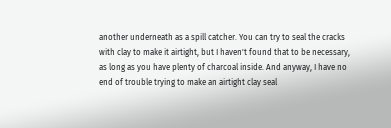another underneath as a spill catcher. You can try to seal the cracks with clay to make it airtight, but I haven't found that to be necessary, as long as you have plenty of charcoal inside. And anyway, I have no end of trouble trying to make an airtight clay seal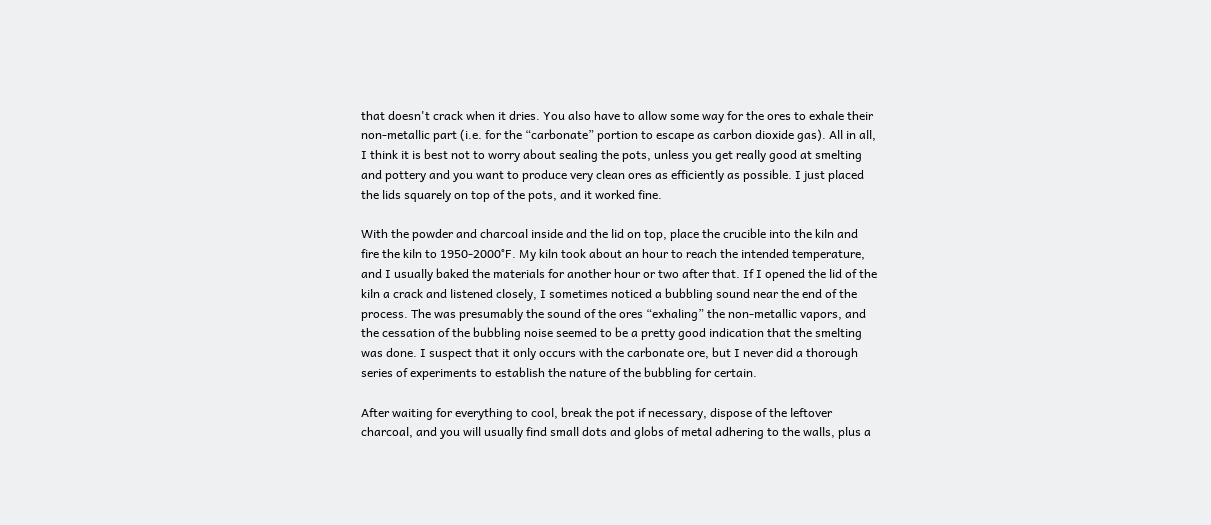that doesn't crack when it dries. You also have to allow some way for the ores to exhale their non-metallic part (i.e. for the “carbonate” portion to escape as carbon dioxide gas). All in all, I think it is best not to worry about sealing the pots, unless you get really good at smelting and pottery and you want to produce very clean ores as efficiently as possible. I just placed the lids squarely on top of the pots, and it worked fine.

With the powder and charcoal inside and the lid on top, place the crucible into the kiln and fire the kiln to 1950-2000°F. My kiln took about an hour to reach the intended temperature, and I usually baked the materials for another hour or two after that. If I opened the lid of the kiln a crack and listened closely, I sometimes noticed a bubbling sound near the end of the process. The was presumably the sound of the ores “exhaling” the non-metallic vapors, and the cessation of the bubbling noise seemed to be a pretty good indication that the smelting was done. I suspect that it only occurs with the carbonate ore, but I never did a thorough series of experiments to establish the nature of the bubbling for certain.

After waiting for everything to cool, break the pot if necessary, dispose of the leftover charcoal, and you will usually find small dots and globs of metal adhering to the walls, plus a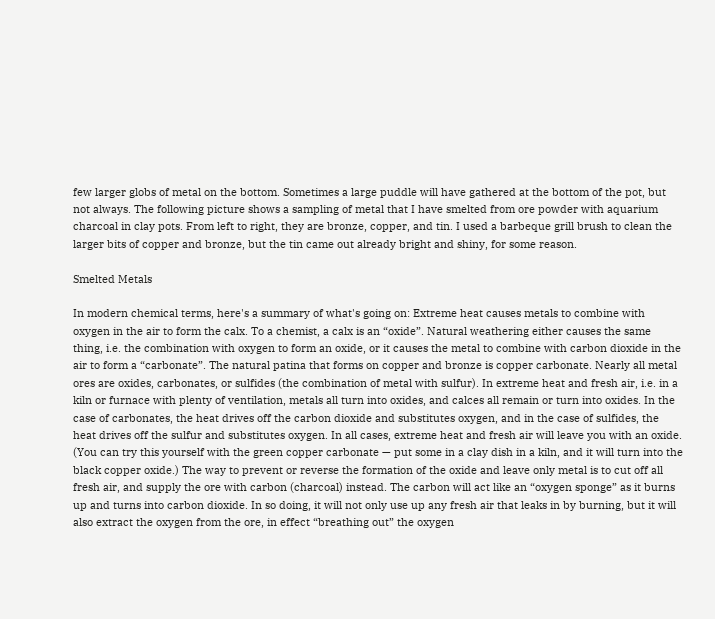few larger globs of metal on the bottom. Sometimes a large puddle will have gathered at the bottom of the pot, but not always. The following picture shows a sampling of metal that I have smelted from ore powder with aquarium charcoal in clay pots. From left to right, they are bronze, copper, and tin. I used a barbeque grill brush to clean the larger bits of copper and bronze, but the tin came out already bright and shiny, for some reason.

Smelted Metals

In modern chemical terms, here's a summary of what's going on: Extreme heat causes metals to combine with oxygen in the air to form the calx. To a chemist, a calx is an “oxide”. Natural weathering either causes the same thing, i.e. the combination with oxygen to form an oxide, or it causes the metal to combine with carbon dioxide in the air to form a “carbonate”. The natural patina that forms on copper and bronze is copper carbonate. Nearly all metal ores are oxides, carbonates, or sulfides (the combination of metal with sulfur). In extreme heat and fresh air, i.e. in a kiln or furnace with plenty of ventilation, metals all turn into oxides, and calces all remain or turn into oxides. In the case of carbonates, the heat drives off the carbon dioxide and substitutes oxygen, and in the case of sulfides, the heat drives off the sulfur and substitutes oxygen. In all cases, extreme heat and fresh air will leave you with an oxide. (You can try this yourself with the green copper carbonate — put some in a clay dish in a kiln, and it will turn into the black copper oxide.) The way to prevent or reverse the formation of the oxide and leave only metal is to cut off all fresh air, and supply the ore with carbon (charcoal) instead. The carbon will act like an “oxygen sponge” as it burns up and turns into carbon dioxide. In so doing, it will not only use up any fresh air that leaks in by burning, but it will also extract the oxygen from the ore, in effect “breathing out” the oxygen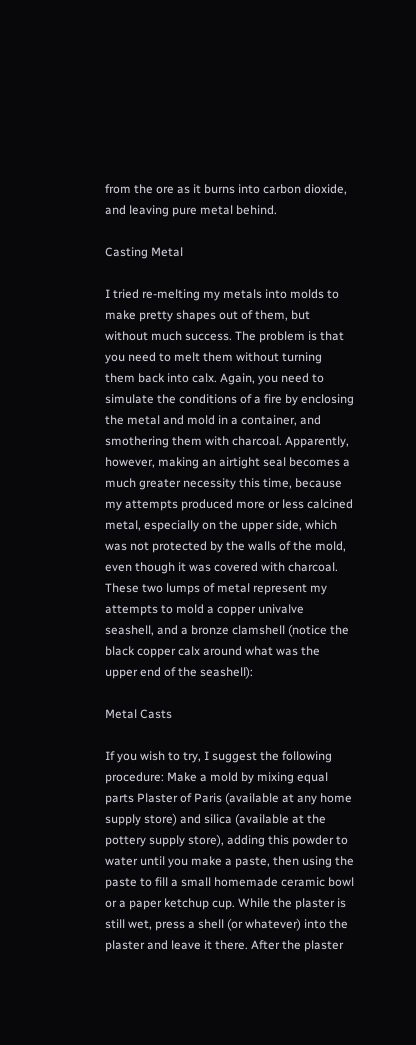from the ore as it burns into carbon dioxide, and leaving pure metal behind.

Casting Metal

I tried re-melting my metals into molds to make pretty shapes out of them, but without much success. The problem is that you need to melt them without turning them back into calx. Again, you need to simulate the conditions of a fire by enclosing the metal and mold in a container, and smothering them with charcoal. Apparently, however, making an airtight seal becomes a much greater necessity this time, because my attempts produced more or less calcined metal, especially on the upper side, which was not protected by the walls of the mold, even though it was covered with charcoal. These two lumps of metal represent my attempts to mold a copper univalve seashell, and a bronze clamshell (notice the black copper calx around what was the upper end of the seashell):

Metal Casts

If you wish to try, I suggest the following procedure: Make a mold by mixing equal parts Plaster of Paris (available at any home supply store) and silica (available at the pottery supply store), adding this powder to water until you make a paste, then using the paste to fill a small homemade ceramic bowl or a paper ketchup cup. While the plaster is still wet, press a shell (or whatever) into the plaster and leave it there. After the plaster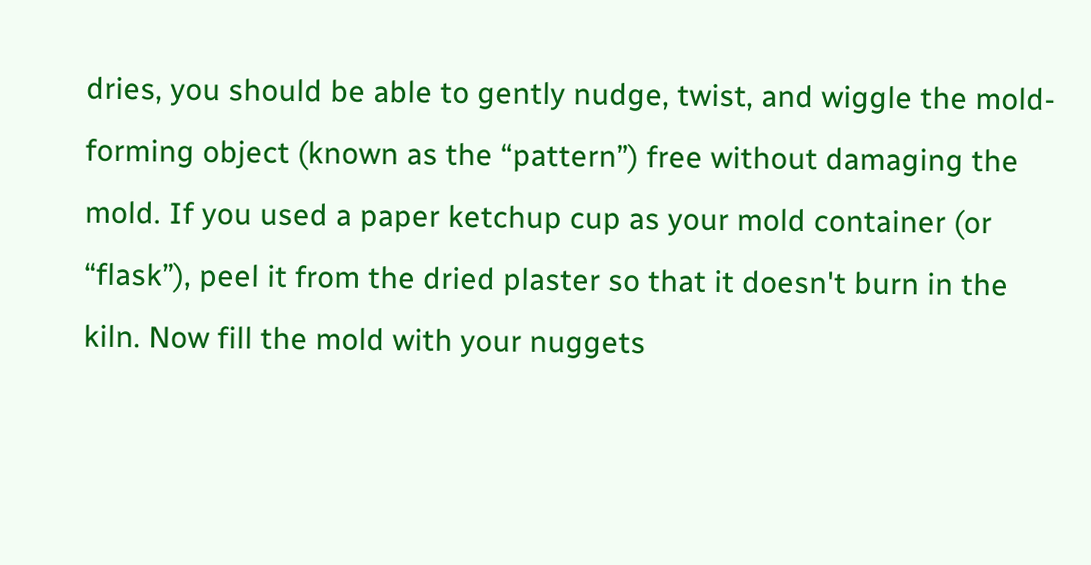dries, you should be able to gently nudge, twist, and wiggle the mold-forming object (known as the “pattern”) free without damaging the mold. If you used a paper ketchup cup as your mold container (or “flask”), peel it from the dried plaster so that it doesn't burn in the kiln. Now fill the mold with your nuggets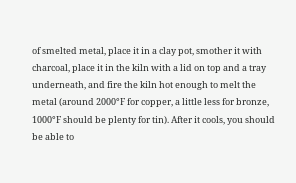of smelted metal, place it in a clay pot, smother it with charcoal, place it in the kiln with a lid on top and a tray underneath, and fire the kiln hot enough to melt the metal (around 2000°F for copper, a little less for bronze, 1000°F should be plenty for tin). After it cools, you should be able to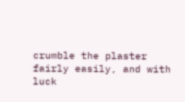crumble the plaster fairly easily, and with luck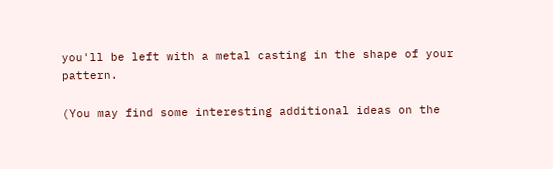you'll be left with a metal casting in the shape of your pattern.

(You may find some interesting additional ideas on the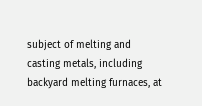subject of melting and casting metals, including backyard melting furnaces, at